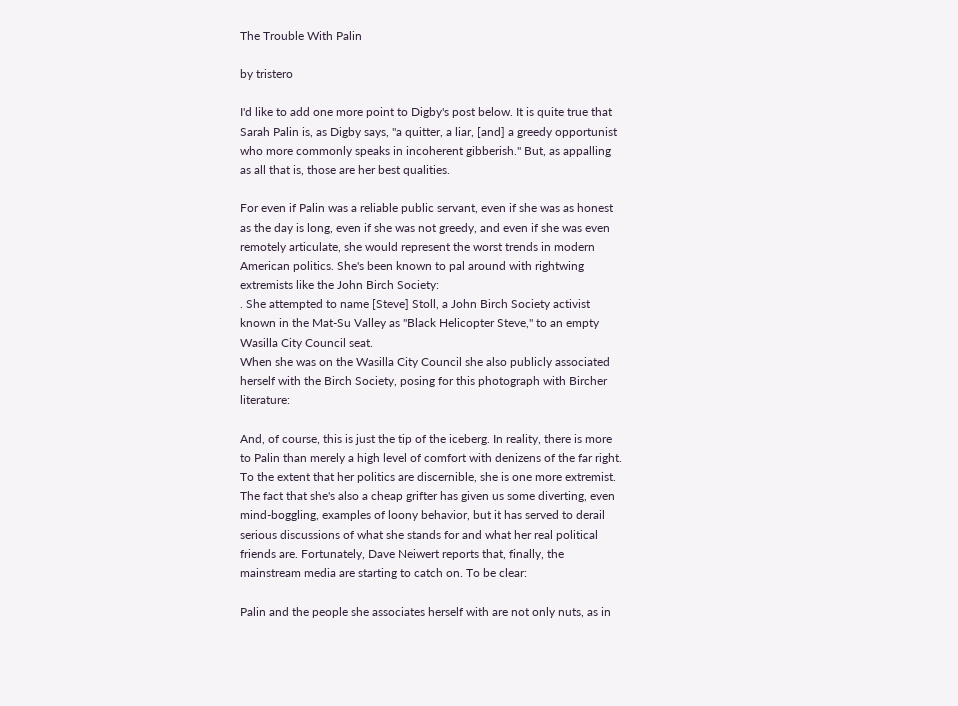The Trouble With Palin

by tristero

I'd like to add one more point to Digby's post below. It is quite true that Sarah Palin is, as Digby says, "a quitter, a liar, [and] a greedy opportunist who more commonly speaks in incoherent gibberish." But, as appalling as all that is, those are her best qualities.

For even if Palin was a reliable public servant, even if she was as honest as the day is long, even if she was not greedy, and even if she was even remotely articulate, she would represent the worst trends in modern American politics. She's been known to pal around with rightwing extremists like the John Birch Society:
. She attempted to name [Steve] Stoll, a John Birch Society activist known in the Mat-Su Valley as "Black Helicopter Steve," to an empty Wasilla City Council seat.
When she was on the Wasilla City Council she also publicly associated herself with the Birch Society, posing for this photograph with Bircher literature:

And, of course, this is just the tip of the iceberg. In reality, there is more to Palin than merely a high level of comfort with denizens of the far right. To the extent that her politics are discernible, she is one more extremist. The fact that she's also a cheap grifter has given us some diverting, even mind-boggling, examples of loony behavior, but it has served to derail serious discussions of what she stands for and what her real political friends are. Fortunately, Dave Neiwert reports that, finally, the mainstream media are starting to catch on. To be clear:

Palin and the people she associates herself with are not only nuts, as in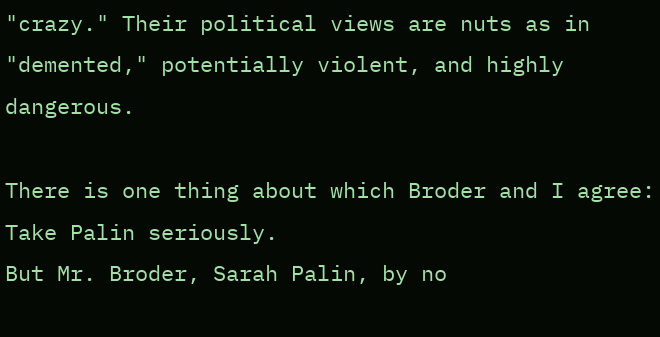"crazy." Their political views are nuts as in "demented," potentially violent, and highly dangerous.

There is one thing about which Broder and I agree:
Take Palin seriously.
But Mr. Broder, Sarah Palin, by no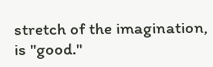stretch of the imagination, is "good."